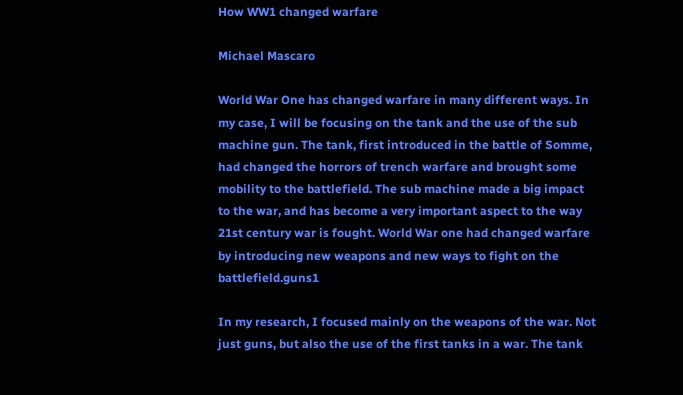How WW1 changed warfare

Michael Mascaro

World War One has changed warfare in many different ways. In my case, I will be focusing on the tank and the use of the sub machine gun. The tank, first introduced in the battle of Somme, had changed the horrors of trench warfare and brought some mobility to the battlefield. The sub machine made a big impact to the war, and has become a very important aspect to the way 21st century war is fought. World War one had changed warfare by introducing new weapons and new ways to fight on the battlefield.guns1

In my research, I focused mainly on the weapons of the war. Not just guns, but also the use of the first tanks in a war. The tank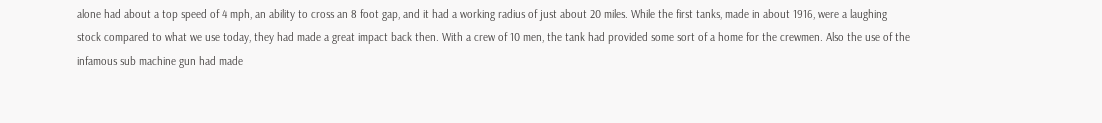alone had about a top speed of 4 mph, an ability to cross an 8 foot gap, and it had a working radius of just about 20 miles. While the first tanks, made in about 1916, were a laughing stock compared to what we use today, they had made a great impact back then. With a crew of 10 men, the tank had provided some sort of a home for the crewmen. Also the use of the infamous sub machine gun had made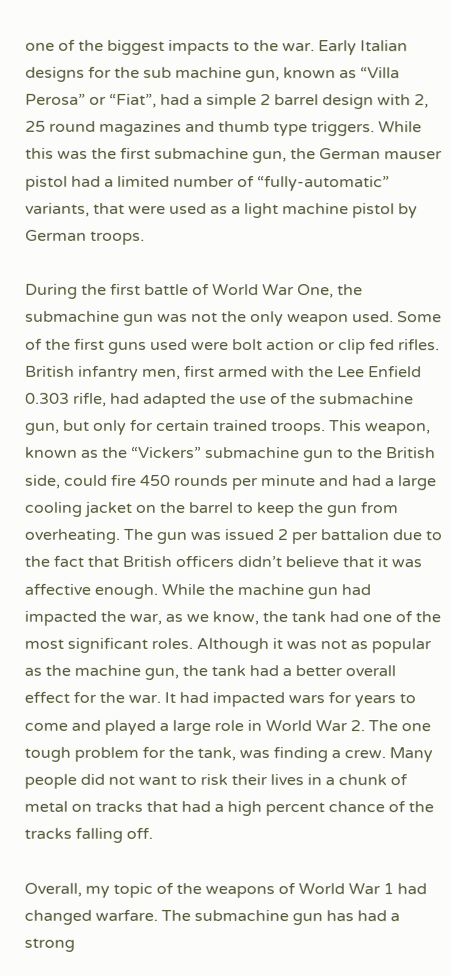one of the biggest impacts to the war. Early Italian designs for the sub machine gun, known as “Villa Perosa” or “Fiat”, had a simple 2 barrel design with 2, 25 round magazines and thumb type triggers. While this was the first submachine gun, the German mauser pistol had a limited number of “fully-automatic” variants, that were used as a light machine pistol by German troops.

During the first battle of World War One, the submachine gun was not the only weapon used. Some of the first guns used were bolt action or clip fed rifles. British infantry men, first armed with the Lee Enfield 0.303 rifle, had adapted the use of the submachine gun, but only for certain trained troops. This weapon, known as the “Vickers” submachine gun to the British side, could fire 450 rounds per minute and had a large cooling jacket on the barrel to keep the gun from overheating. The gun was issued 2 per battalion due to the fact that British officers didn’t believe that it was affective enough. While the machine gun had impacted the war, as we know, the tank had one of the most significant roles. Although it was not as popular as the machine gun, the tank had a better overall effect for the war. It had impacted wars for years to come and played a large role in World War 2. The one tough problem for the tank, was finding a crew. Many people did not want to risk their lives in a chunk of metal on tracks that had a high percent chance of the tracks falling off.

Overall, my topic of the weapons of World War 1 had changed warfare. The submachine gun has had a strong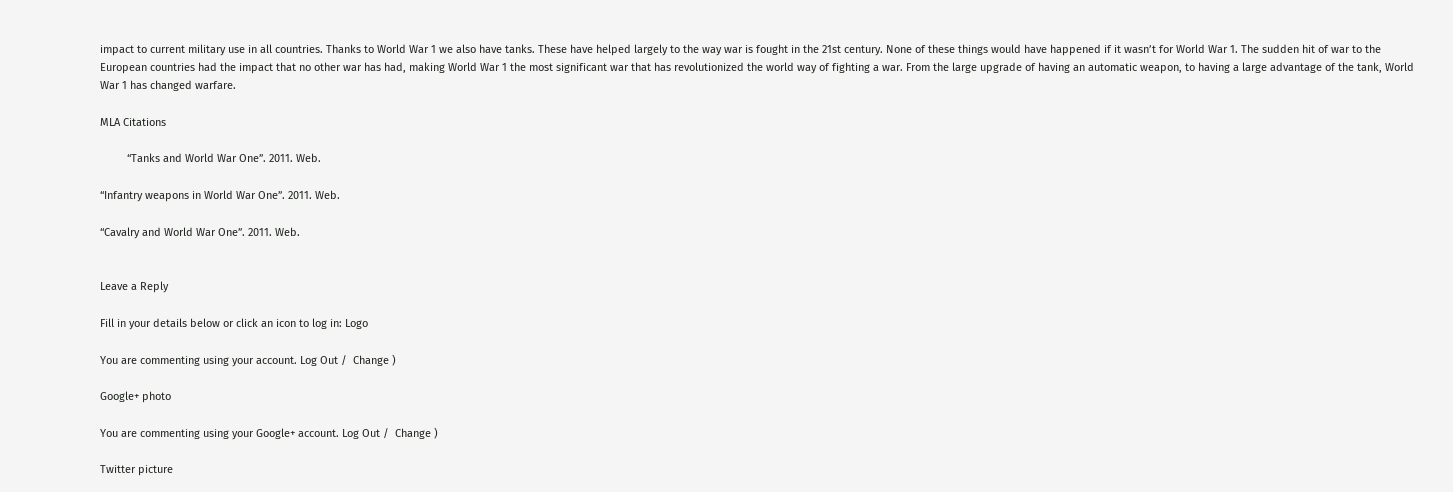impact to current military use in all countries. Thanks to World War 1 we also have tanks. These have helped largely to the way war is fought in the 21st century. None of these things would have happened if it wasn’t for World War 1. The sudden hit of war to the European countries had the impact that no other war has had, making World War 1 the most significant war that has revolutionized the world way of fighting a war. From the large upgrade of having an automatic weapon, to having a large advantage of the tank, World War 1 has changed warfare.

MLA Citations

         “Tanks and World War One”. 2011. Web.

“Infantry weapons in World War One”. 2011. Web.

“Cavalry and World War One”. 2011. Web.


Leave a Reply

Fill in your details below or click an icon to log in: Logo

You are commenting using your account. Log Out /  Change )

Google+ photo

You are commenting using your Google+ account. Log Out /  Change )

Twitter picture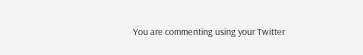You are commenting using your Twitter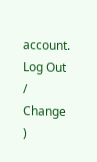account. Log Out /  Change )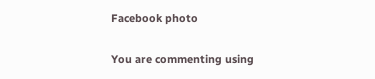Facebook photo

You are commenting using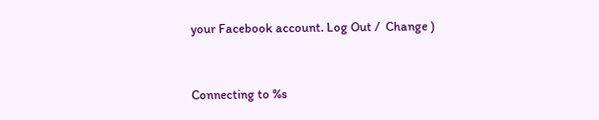your Facebook account. Log Out /  Change )


Connecting to %s